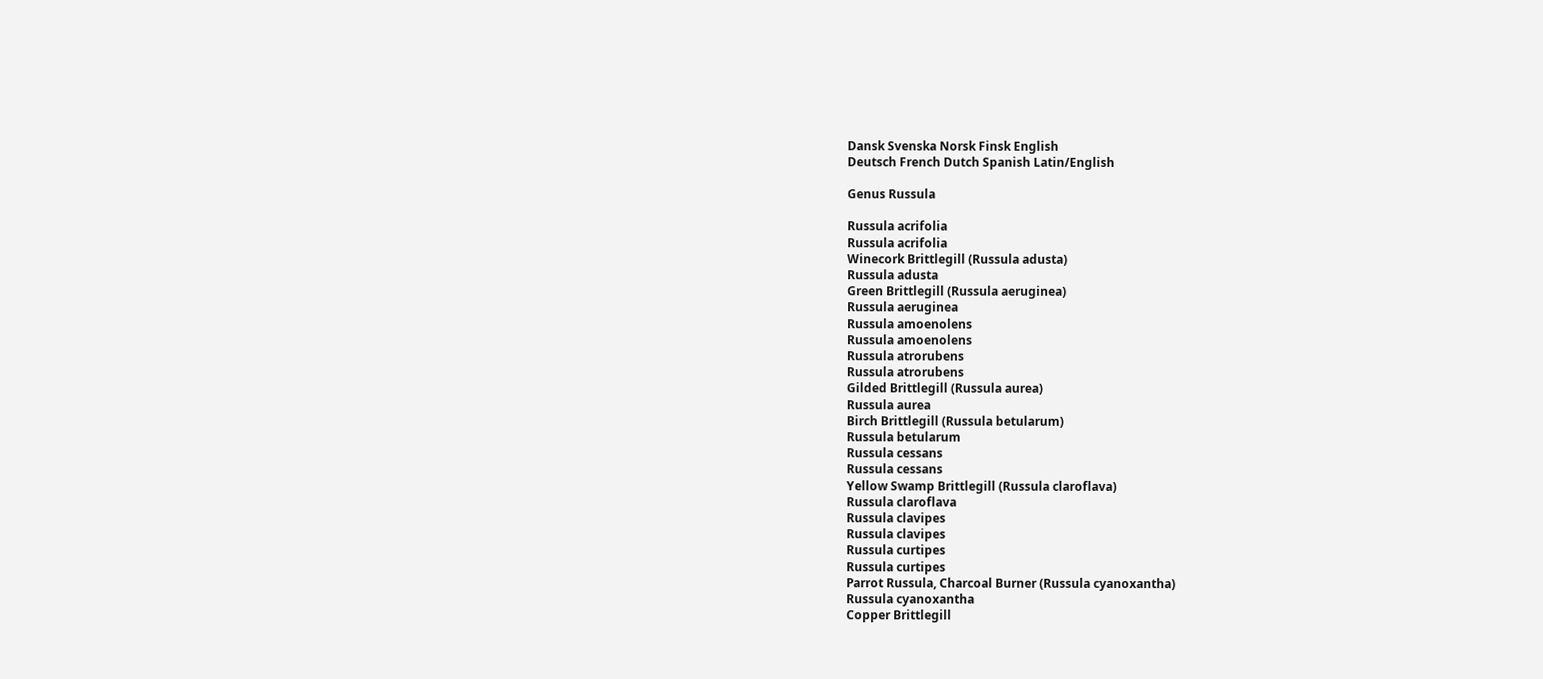Dansk Svenska Norsk Finsk English
Deutsch French Dutch Spanish Latin/English

Genus Russula

Russula acrifolia
Russula acrifolia
Winecork Brittlegill (Russula adusta)
Russula adusta
Green Brittlegill (Russula aeruginea)
Russula aeruginea
Russula amoenolens
Russula amoenolens
Russula atrorubens
Russula atrorubens
Gilded Brittlegill (Russula aurea)
Russula aurea
Birch Brittlegill (Russula betularum)
Russula betularum
Russula cessans
Russula cessans
Yellow Swamp Brittlegill (Russula claroflava)
Russula claroflava
Russula clavipes
Russula clavipes
Russula curtipes
Russula curtipes
Parrot Russula, Charcoal Burner (Russula cyanoxantha)
Russula cyanoxantha
Copper Brittlegill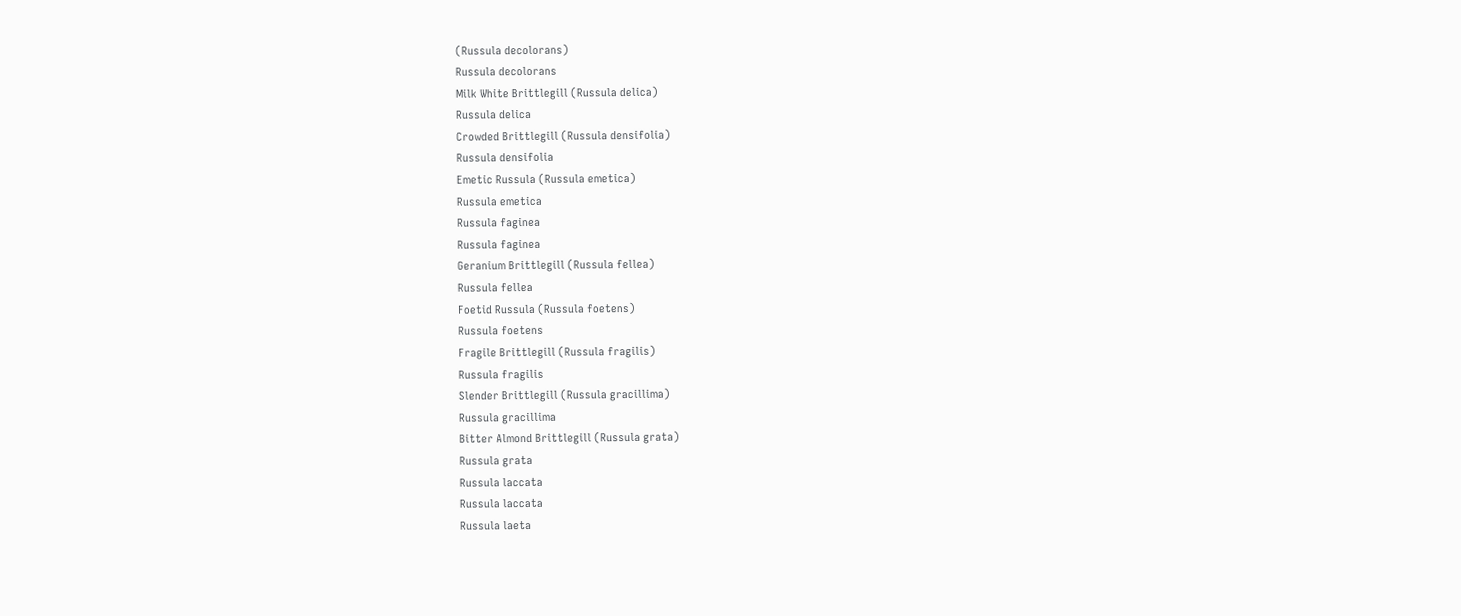(Russula decolorans)
Russula decolorans
Milk White Brittlegill (Russula delica)
Russula delica
Crowded Brittlegill (Russula densifolia)
Russula densifolia
Emetic Russula (Russula emetica)
Russula emetica
Russula faginea
Russula faginea
Geranium Brittlegill (Russula fellea)
Russula fellea
Foetid Russula (Russula foetens)
Russula foetens
Fragile Brittlegill (Russula fragilis)
Russula fragilis
Slender Brittlegill (Russula gracillima)
Russula gracillima
Bitter Almond Brittlegill (Russula grata)
Russula grata
Russula laccata
Russula laccata
Russula laeta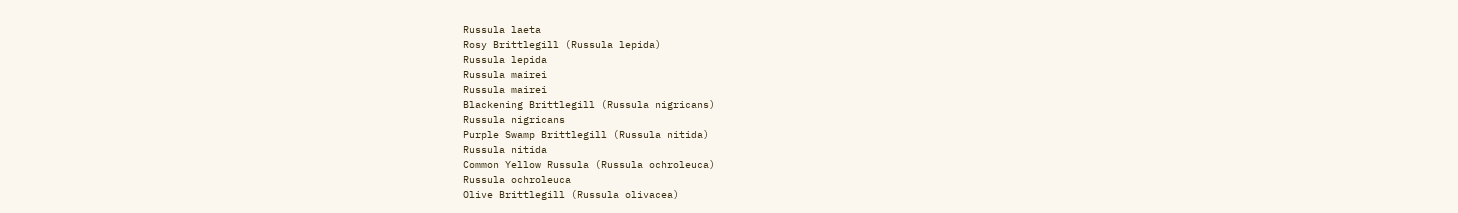Russula laeta
Rosy Brittlegill (Russula lepida)
Russula lepida
Russula mairei
Russula mairei
Blackening Brittlegill (Russula nigricans)
Russula nigricans
Purple Swamp Brittlegill (Russula nitida)
Russula nitida
Common Yellow Russula (Russula ochroleuca)
Russula ochroleuca
Olive Brittlegill (Russula olivacea)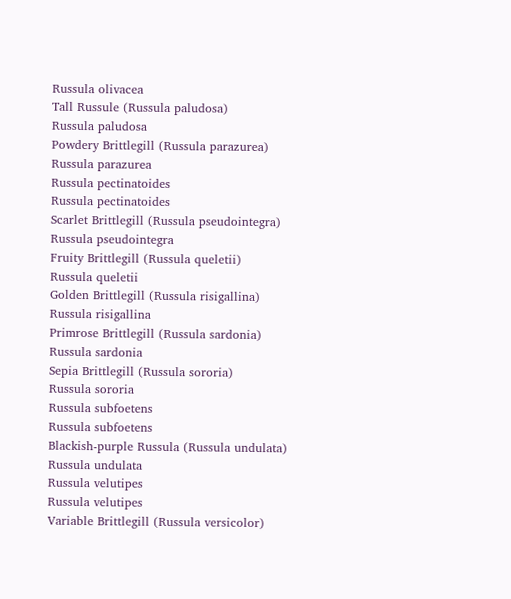Russula olivacea
Tall Russule (Russula paludosa)
Russula paludosa
Powdery Brittlegill (Russula parazurea)
Russula parazurea
Russula pectinatoides
Russula pectinatoides
Scarlet Brittlegill (Russula pseudointegra)
Russula pseudointegra
Fruity Brittlegill (Russula queletii)
Russula queletii
Golden Brittlegill (Russula risigallina)
Russula risigallina
Primrose Brittlegill (Russula sardonia)
Russula sardonia
Sepia Brittlegill (Russula sororia)
Russula sororia
Russula subfoetens
Russula subfoetens
Blackish-purple Russula (Russula undulata)
Russula undulata
Russula velutipes
Russula velutipes
Variable Brittlegill (Russula versicolor)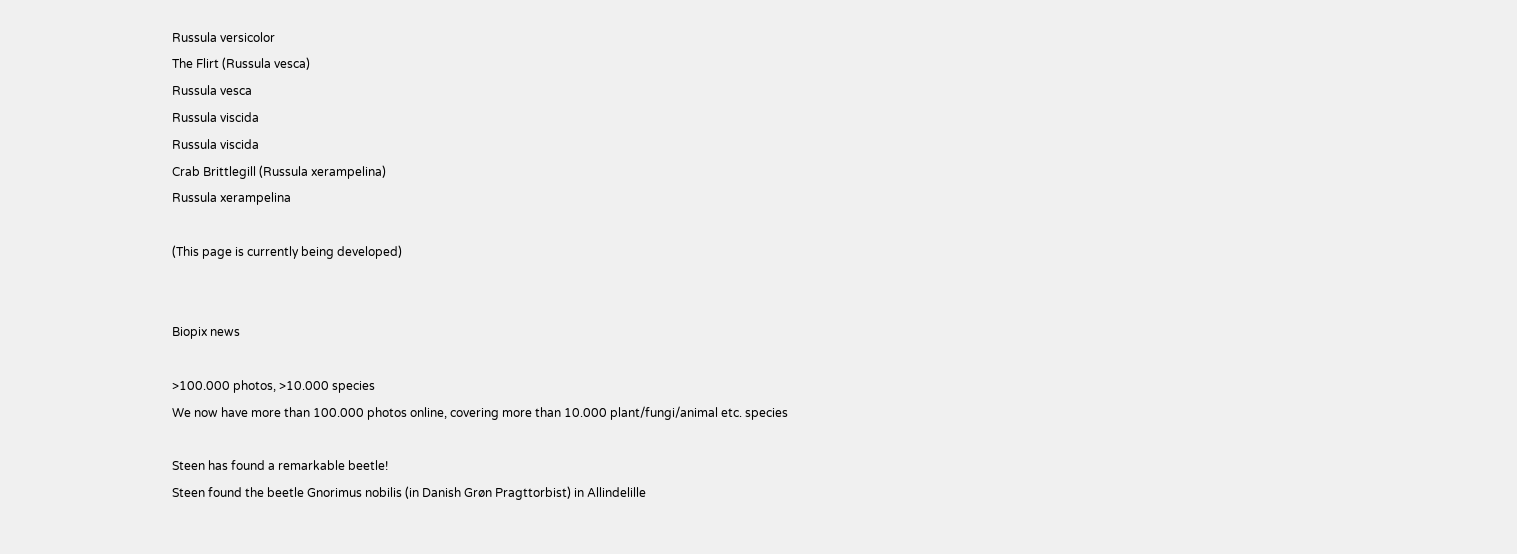Russula versicolor
The Flirt (Russula vesca)
Russula vesca
Russula viscida
Russula viscida
Crab Brittlegill (Russula xerampelina)
Russula xerampelina

(This page is currently being developed)


Biopix news

>100.000 photos, >10.000 species
We now have more than 100.000 photos online, covering more than 10.000 plant/fungi/animal etc. species

Steen has found a remarkable beetle!
Steen found the beetle Gnorimus nobilis (in Danish Grøn Pragttorbist) in Allindelille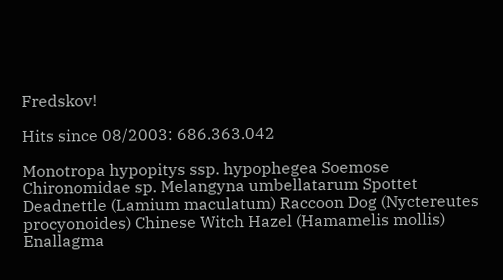Fredskov!

Hits since 08/2003: 686.363.042

Monotropa hypopitys ssp. hypophegea Soemose Chironomidae sp. Melangyna umbellatarum Spottet Deadnettle (Lamium maculatum) Raccoon Dog (Nyctereutes procyonoides) Chinese Witch Hazel (Hamamelis mollis) Enallagma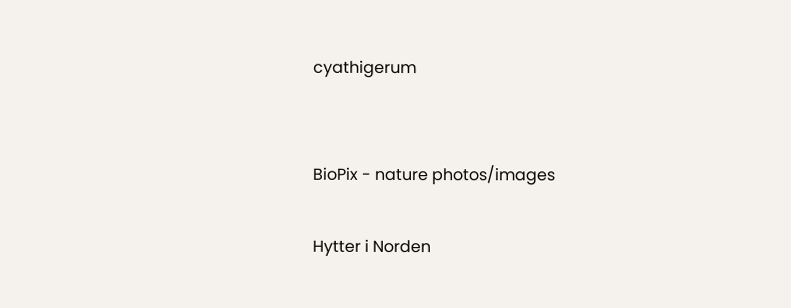cyathigerum


BioPix - nature photos/images

Hytter i Norden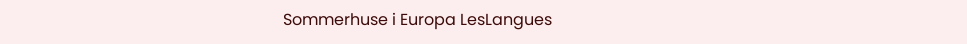Sommerhuse i Europa LesLangues